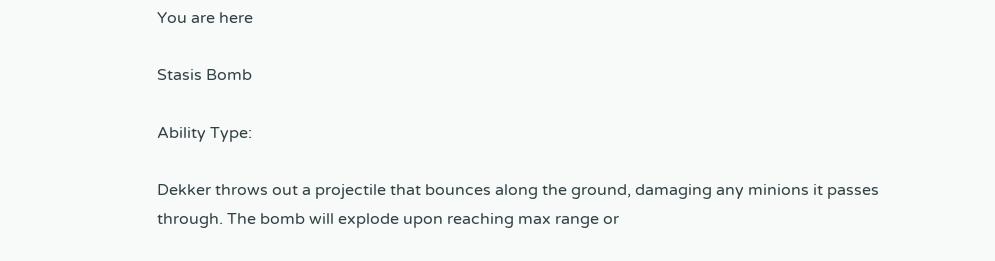You are here

Stasis Bomb

Ability Type:

Dekker throws out a projectile that bounces along the ground, damaging any minions it passes through. The bomb will explode upon reaching max range or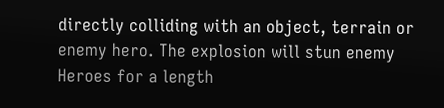directly colliding with an object, terrain or enemy hero. The explosion will stun enemy Heroes for a length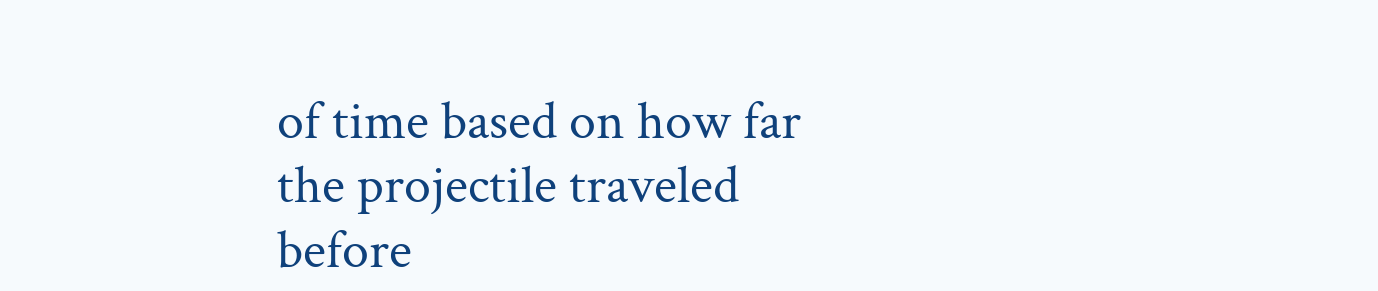of time based on how far the projectile traveled before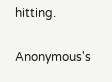hitting.

Anonymous's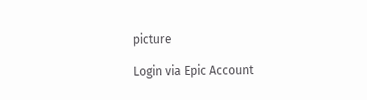picture

Login via Epic Account